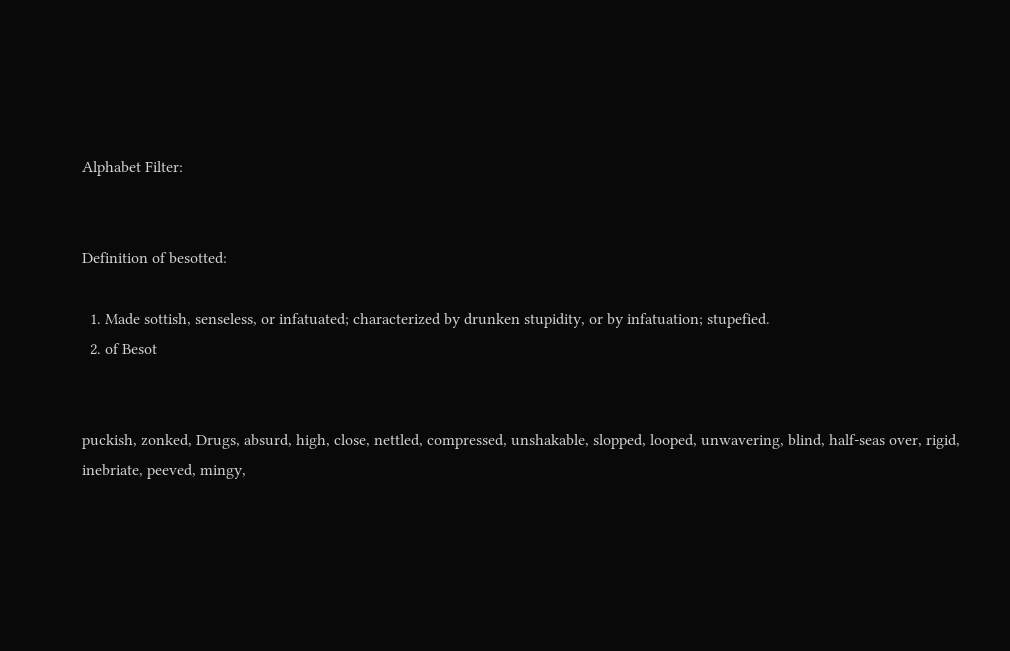Alphabet Filter:


Definition of besotted:

  1. Made sottish, senseless, or infatuated; characterized by drunken stupidity, or by infatuation; stupefied.
  2. of Besot


puckish, zonked, Drugs, absurd, high, close, nettled, compressed, unshakable, slopped, looped, unwavering, blind, half-seas over, rigid, inebriate, peeved, mingy,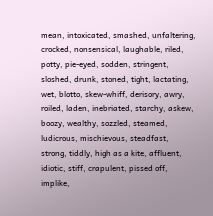mean, intoxicated, smashed, unfaltering, crocked, nonsensical, laughable, riled, potty, pie-eyed, sodden, stringent, sloshed, drunk, stoned, tight, lactating, wet, blotto, skew-whiff, derisory, awry, roiled, laden, inebriated, starchy, askew, boozy, wealthy, sozzled, steamed, ludicrous, mischievous, steadfast, strong, tiddly, high as a kite, affluent, idiotic, stiff, crapulent, pissed off, implike,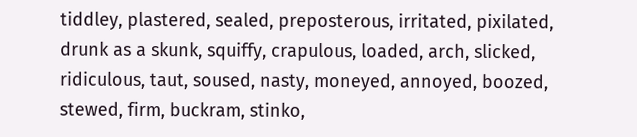tiddley, plastered, sealed, preposterous, irritated, pixilated, drunk as a skunk, squiffy, crapulous, loaded, arch, slicked, ridiculous, taut, soused, nasty, moneyed, annoyed, boozed, stewed, firm, buckram, stinko,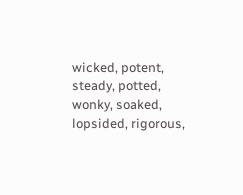wicked, potent, steady, potted, wonky, soaked, lopsided, rigorous,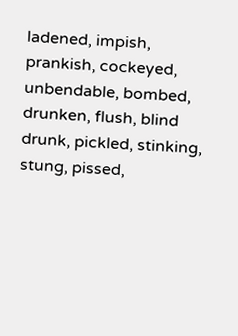ladened, impish, prankish, cockeyed, unbendable, bombed, drunken, flush, blind drunk, pickled, stinking, stung, pissed,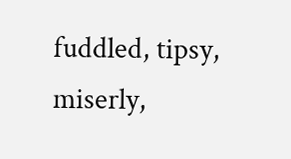fuddled, tipsy, miserly,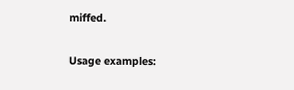miffed.

Usage examples: